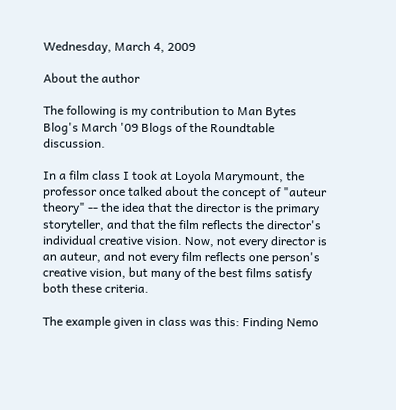Wednesday, March 4, 2009

About the author

The following is my contribution to Man Bytes Blog's March '09 Blogs of the Roundtable discussion.

In a film class I took at Loyola Marymount, the professor once talked about the concept of "auteur theory" -- the idea that the director is the primary storyteller, and that the film reflects the director's individual creative vision. Now, not every director is an auteur, and not every film reflects one person's creative vision, but many of the best films satisfy both these criteria.

The example given in class was this: Finding Nemo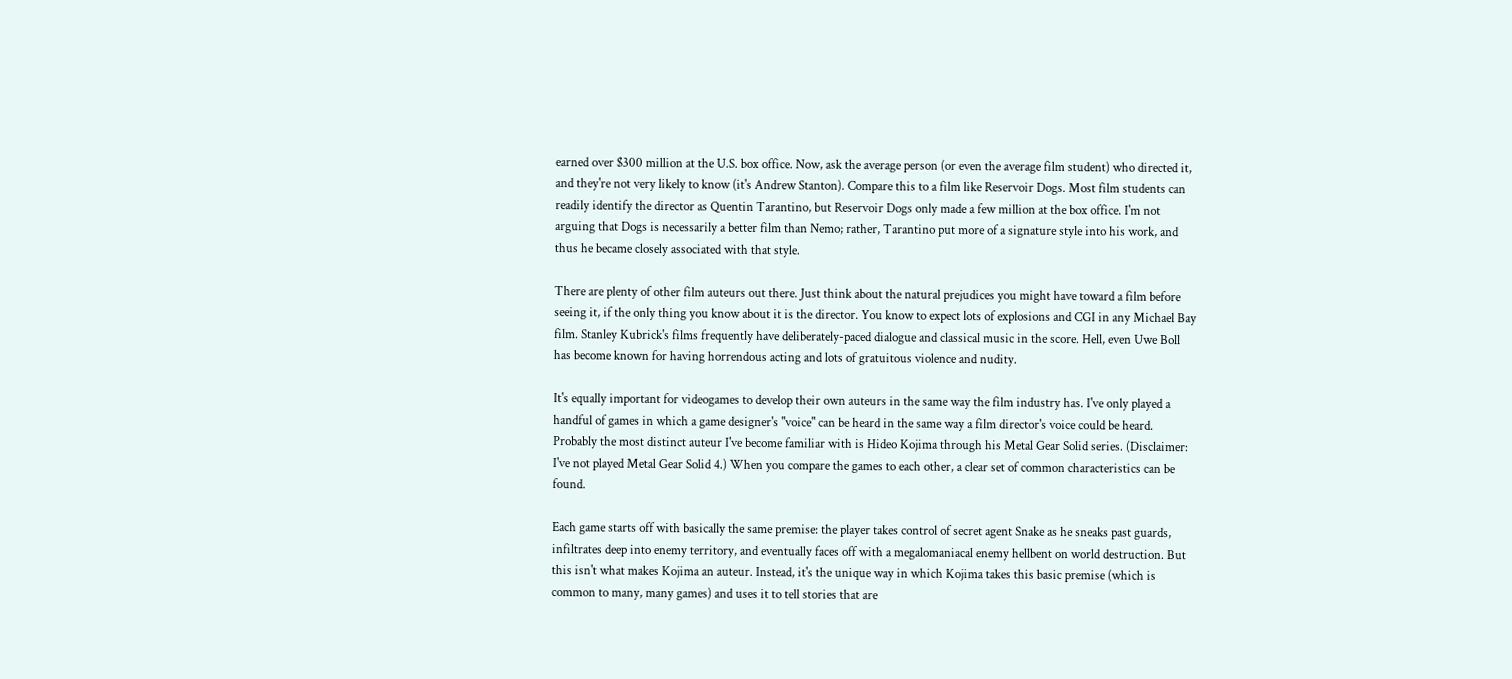earned over $300 million at the U.S. box office. Now, ask the average person (or even the average film student) who directed it, and they're not very likely to know (it's Andrew Stanton). Compare this to a film like Reservoir Dogs. Most film students can readily identify the director as Quentin Tarantino, but Reservoir Dogs only made a few million at the box office. I'm not arguing that Dogs is necessarily a better film than Nemo; rather, Tarantino put more of a signature style into his work, and thus he became closely associated with that style.

There are plenty of other film auteurs out there. Just think about the natural prejudices you might have toward a film before seeing it, if the only thing you know about it is the director. You know to expect lots of explosions and CGI in any Michael Bay film. Stanley Kubrick's films frequently have deliberately-paced dialogue and classical music in the score. Hell, even Uwe Boll has become known for having horrendous acting and lots of gratuitous violence and nudity.

It's equally important for videogames to develop their own auteurs in the same way the film industry has. I've only played a handful of games in which a game designer's "voice" can be heard in the same way a film director's voice could be heard. Probably the most distinct auteur I've become familiar with is Hideo Kojima through his Metal Gear Solid series. (Disclaimer: I've not played Metal Gear Solid 4.) When you compare the games to each other, a clear set of common characteristics can be found.

Each game starts off with basically the same premise: the player takes control of secret agent Snake as he sneaks past guards, infiltrates deep into enemy territory, and eventually faces off with a megalomaniacal enemy hellbent on world destruction. But this isn't what makes Kojima an auteur. Instead, it's the unique way in which Kojima takes this basic premise (which is common to many, many games) and uses it to tell stories that are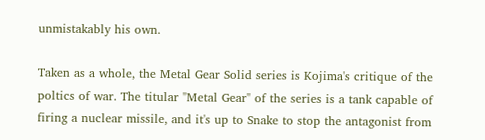unmistakably his own.

Taken as a whole, the Metal Gear Solid series is Kojima's critique of the poltics of war. The titular "Metal Gear" of the series is a tank capable of firing a nuclear missile, and it's up to Snake to stop the antagonist from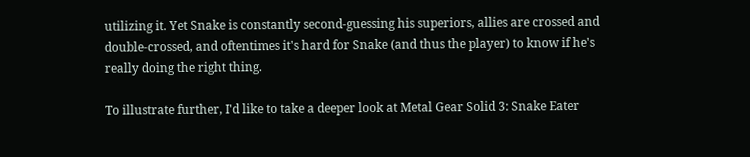utilizing it. Yet Snake is constantly second-guessing his superiors, allies are crossed and double-crossed, and oftentimes it's hard for Snake (and thus the player) to know if he's really doing the right thing.

To illustrate further, I'd like to take a deeper look at Metal Gear Solid 3: Snake Eater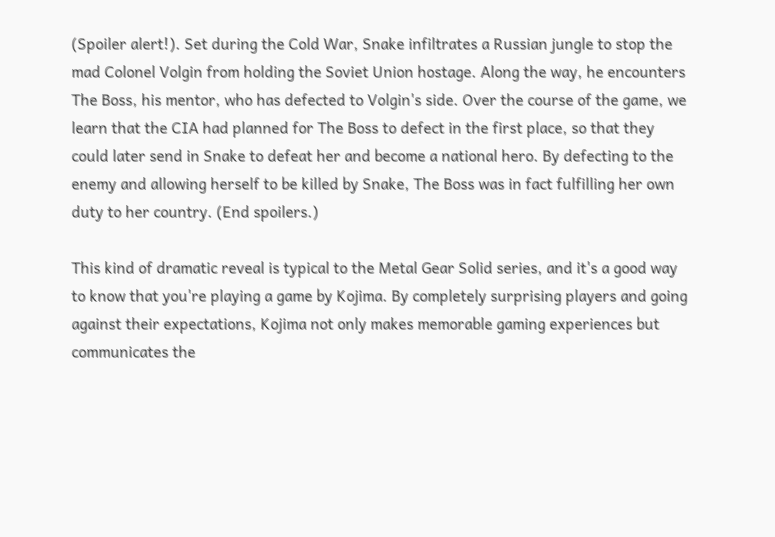(Spoiler alert!). Set during the Cold War, Snake infiltrates a Russian jungle to stop the mad Colonel Volgin from holding the Soviet Union hostage. Along the way, he encounters The Boss, his mentor, who has defected to Volgin's side. Over the course of the game, we learn that the CIA had planned for The Boss to defect in the first place, so that they could later send in Snake to defeat her and become a national hero. By defecting to the enemy and allowing herself to be killed by Snake, The Boss was in fact fulfilling her own duty to her country. (End spoilers.)

This kind of dramatic reveal is typical to the Metal Gear Solid series, and it's a good way to know that you're playing a game by Kojima. By completely surprising players and going against their expectations, Kojima not only makes memorable gaming experiences but communicates the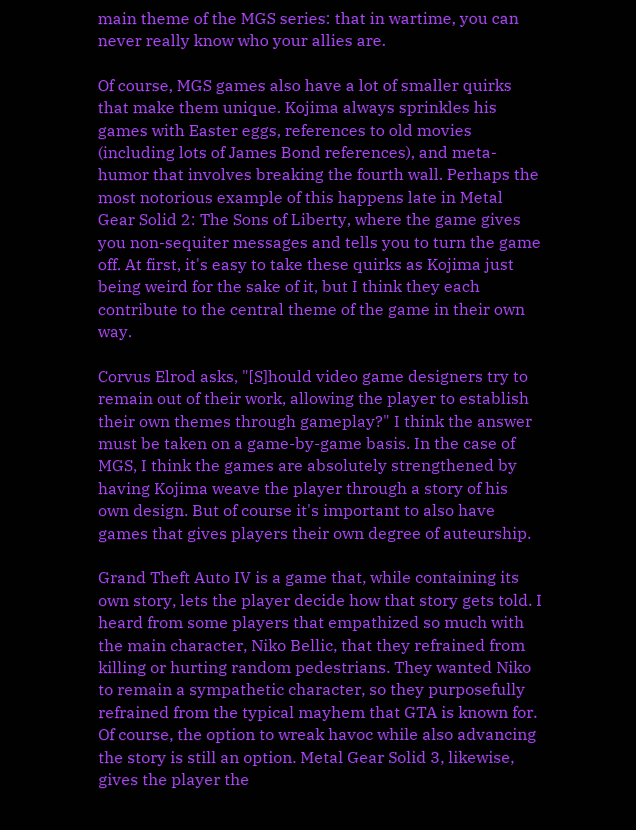main theme of the MGS series: that in wartime, you can never really know who your allies are.

Of course, MGS games also have a lot of smaller quirks that make them unique. Kojima always sprinkles his games with Easter eggs, references to old movies (including lots of James Bond references), and meta-humor that involves breaking the fourth wall. Perhaps the most notorious example of this happens late in Metal Gear Solid 2: The Sons of Liberty, where the game gives you non-sequiter messages and tells you to turn the game off. At first, it's easy to take these quirks as Kojima just being weird for the sake of it, but I think they each contribute to the central theme of the game in their own way.

Corvus Elrod asks, "[S]hould video game designers try to remain out of their work, allowing the player to establish their own themes through gameplay?" I think the answer must be taken on a game-by-game basis. In the case of MGS, I think the games are absolutely strengthened by having Kojima weave the player through a story of his own design. But of course it's important to also have games that gives players their own degree of auteurship.

Grand Theft Auto IV is a game that, while containing its own story, lets the player decide how that story gets told. I heard from some players that empathized so much with the main character, Niko Bellic, that they refrained from killing or hurting random pedestrians. They wanted Niko to remain a sympathetic character, so they purposefully refrained from the typical mayhem that GTA is known for. Of course, the option to wreak havoc while also advancing the story is still an option. Metal Gear Solid 3, likewise, gives the player the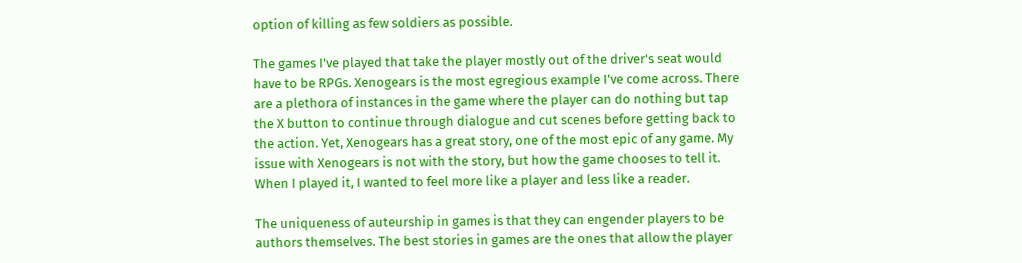option of killing as few soldiers as possible.

The games I've played that take the player mostly out of the driver's seat would have to be RPGs. Xenogears is the most egregious example I've come across. There are a plethora of instances in the game where the player can do nothing but tap the X button to continue through dialogue and cut scenes before getting back to the action. Yet, Xenogears has a great story, one of the most epic of any game. My issue with Xenogears is not with the story, but how the game chooses to tell it. When I played it, I wanted to feel more like a player and less like a reader.

The uniqueness of auteurship in games is that they can engender players to be authors themselves. The best stories in games are the ones that allow the player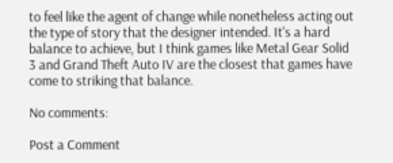to feel like the agent of change while nonetheless acting out the type of story that the designer intended. It's a hard balance to achieve, but I think games like Metal Gear Solid 3 and Grand Theft Auto IV are the closest that games have come to striking that balance.

No comments:

Post a Comment